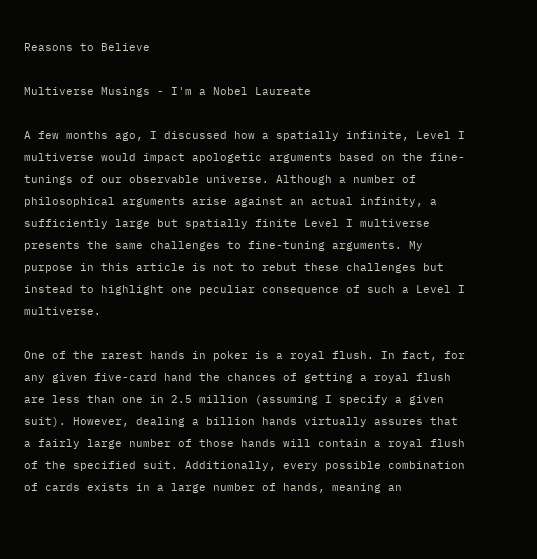Reasons to Believe

Multiverse Musings - I'm a Nobel Laureate

A few months ago, I discussed how a spatially infinite, Level I multiverse would impact apologetic arguments based on the fine-tunings of our observable universe. Although a number of philosophical arguments arise against an actual infinity, a sufficiently large but spatially finite Level I multiverse presents the same challenges to fine-tuning arguments. My purpose in this article is not to rebut these challenges but instead to highlight one peculiar consequence of such a Level I multiverse.

One of the rarest hands in poker is a royal flush. In fact, for any given five-card hand the chances of getting a royal flush are less than one in 2.5 million (assuming I specify a given suit). However, dealing a billion hands virtually assures that a fairly large number of those hands will contain a royal flush of the specified suit. Additionally, every possible combination of cards exists in a large number of hands, meaning an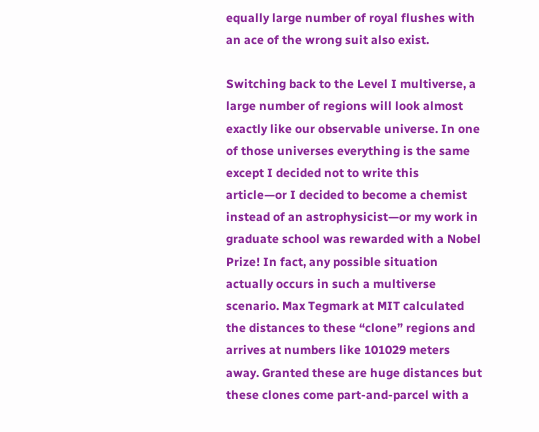equally large number of royal flushes with an ace of the wrong suit also exist.

Switching back to the Level I multiverse, a large number of regions will look almost exactly like our observable universe. In one of those universes everything is the same except I decided not to write this article—or I decided to become a chemist instead of an astrophysicist—or my work in graduate school was rewarded with a Nobel Prize! In fact, any possible situation actually occurs in such a multiverse scenario. Max Tegmark at MIT calculated the distances to these “clone” regions and arrives at numbers like 101029 meters away. Granted these are huge distances but these clones come part-and-parcel with a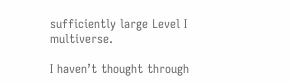sufficiently large Level I multiverse.

I haven’t thought through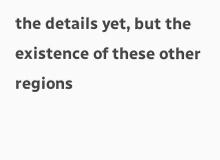the details yet, but the existence of these other regions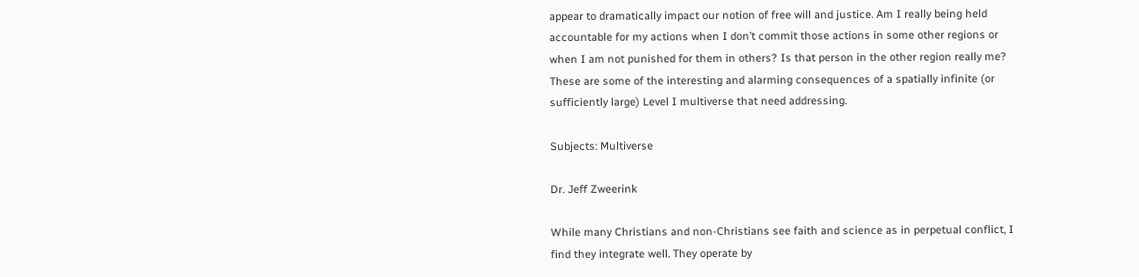appear to dramatically impact our notion of free will and justice. Am I really being held accountable for my actions when I don’t commit those actions in some other regions or when I am not punished for them in others? Is that person in the other region really me? These are some of the interesting and alarming consequences of a spatially infinite (or sufficiently large) Level I multiverse that need addressing.

Subjects: Multiverse

Dr. Jeff Zweerink

While many Christians and non-Christians see faith and science as in perpetual conflict, I find they integrate well. They operate by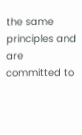the same principles and are committed to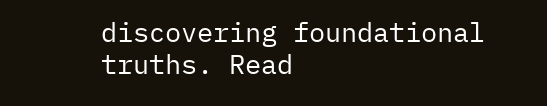discovering foundational truths. Read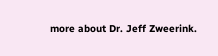more about Dr. Jeff Zweerink.